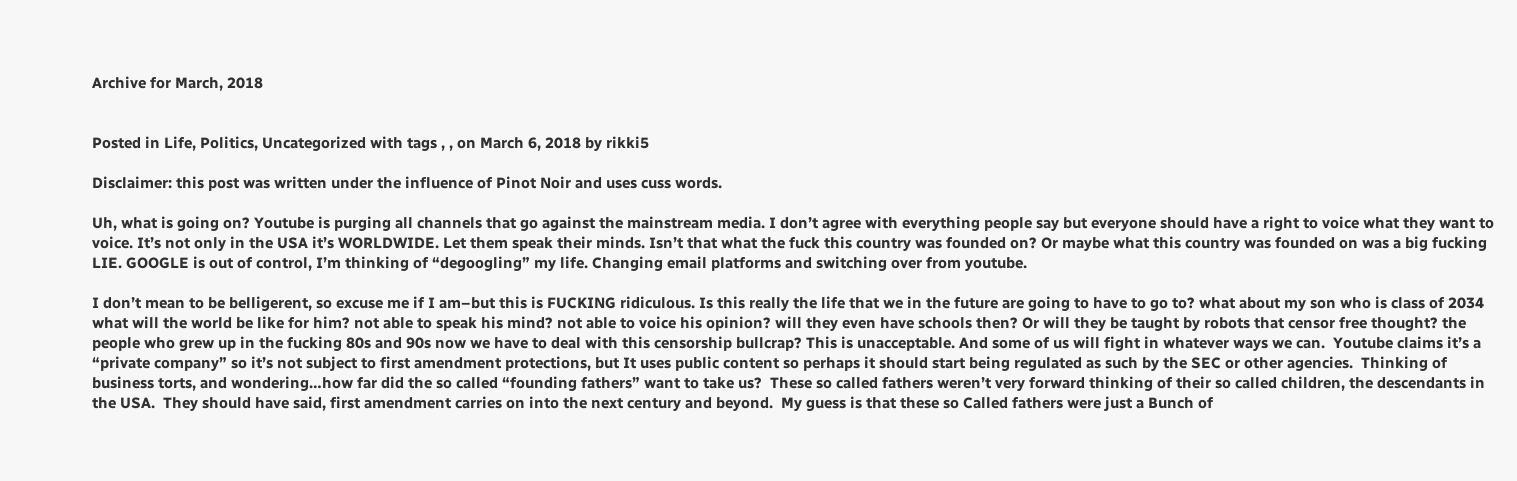Archive for March, 2018


Posted in Life, Politics, Uncategorized with tags , , on March 6, 2018 by rikki5

Disclaimer: this post was written under the influence of Pinot Noir and uses cuss words.

Uh, what is going on? Youtube is purging all channels that go against the mainstream media. I don’t agree with everything people say but everyone should have a right to voice what they want to voice. It’s not only in the USA it’s WORLDWIDE. Let them speak their minds. Isn’t that what the fuck this country was founded on? Or maybe what this country was founded on was a big fucking LIE. GOOGLE is out of control, I’m thinking of “degoogling” my life. Changing email platforms and switching over from youtube.

I don’t mean to be belligerent, so excuse me if I am–but this is FUCKING ridiculous. Is this really the life that we in the future are going to have to go to? what about my son who is class of 2034 what will the world be like for him? not able to speak his mind? not able to voice his opinion? will they even have schools then? Or will they be taught by robots that censor free thought? the people who grew up in the fucking 80s and 90s now we have to deal with this censorship bullcrap? This is unacceptable. And some of us will fight in whatever ways we can.  Youtube claims it’s a “private company” so it’s not subject to first amendment protections, but It uses public content so perhaps it should start being regulated as such by the SEC or other agencies.  Thinking of business torts, and wondering…how far did the so called “founding fathers” want to take us?  These so called fathers weren’t very forward thinking of their so called children, the descendants in the USA.  They should have said, first amendment carries on into the next century and beyond.  My guess is that these so Called fathers were just a Bunch of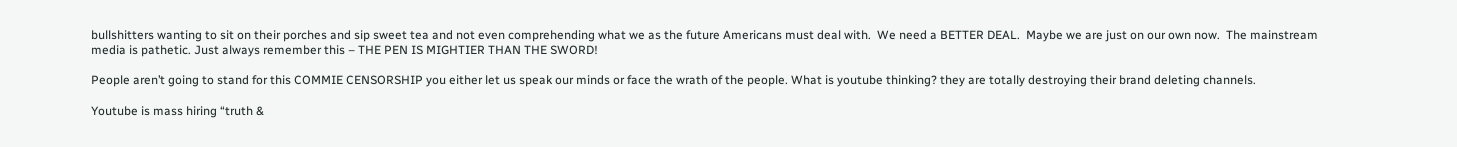bullshitters wanting to sit on their porches and sip sweet tea and not even comprehending what we as the future Americans must deal with.  We need a BETTER DEAL.  Maybe we are just on our own now.  The mainstream media is pathetic. Just always remember this – THE PEN IS MIGHTIER THAN THE SWORD!

People aren’t going to stand for this COMMIE CENSORSHIP you either let us speak our minds or face the wrath of the people. What is youtube thinking? they are totally destroying their brand deleting channels.

Youtube is mass hiring “truth &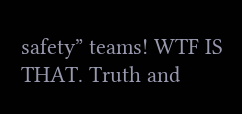safety” teams! WTF IS THAT. Truth and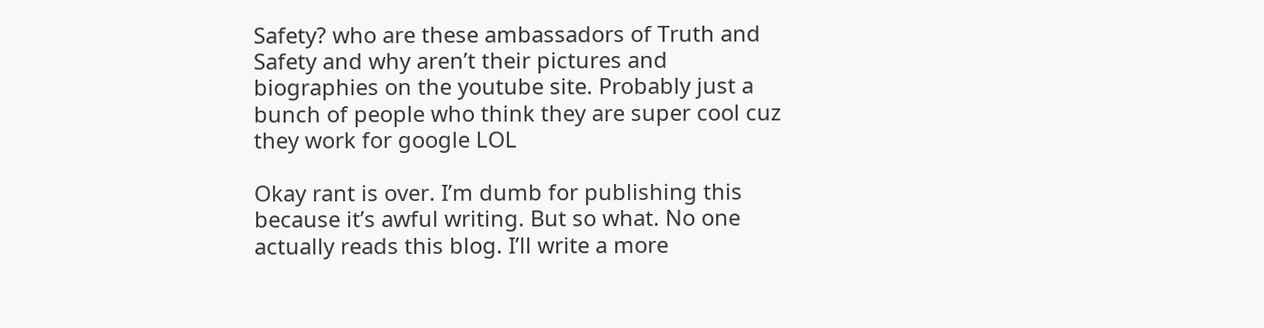Safety? who are these ambassadors of Truth and Safety and why aren’t their pictures and biographies on the youtube site. Probably just a bunch of people who think they are super cool cuz they work for google LOL

Okay rant is over. I’m dumb for publishing this because it’s awful writing. But so what. No one actually reads this blog. I’ll write a more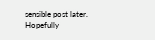sensible post later.  Hopefully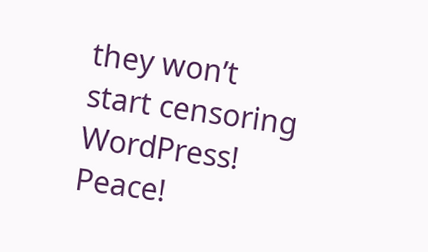they won’t start censoring WordPress! Peace!